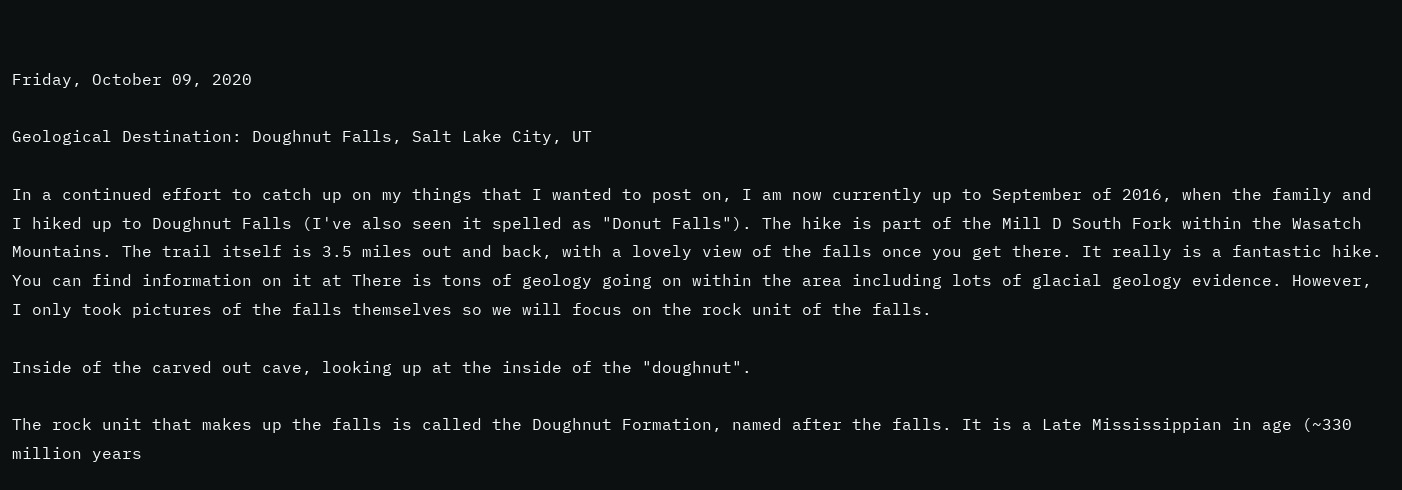Friday, October 09, 2020

Geological Destination: Doughnut Falls, Salt Lake City, UT

In a continued effort to catch up on my things that I wanted to post on, I am now currently up to September of 2016, when the family and I hiked up to Doughnut Falls (I've also seen it spelled as "Donut Falls"). The hike is part of the Mill D South Fork within the Wasatch Mountains. The trail itself is 3.5 miles out and back, with a lovely view of the falls once you get there. It really is a fantastic hike. You can find information on it at There is tons of geology going on within the area including lots of glacial geology evidence. However, I only took pictures of the falls themselves so we will focus on the rock unit of the falls.

Inside of the carved out cave, looking up at the inside of the "doughnut".

The rock unit that makes up the falls is called the Doughnut Formation, named after the falls. It is a Late Mississippian in age (~330 million years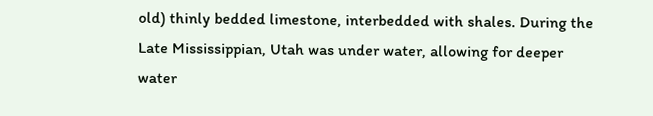old) thinly bedded limestone, interbedded with shales. During the Late Mississippian, Utah was under water, allowing for deeper water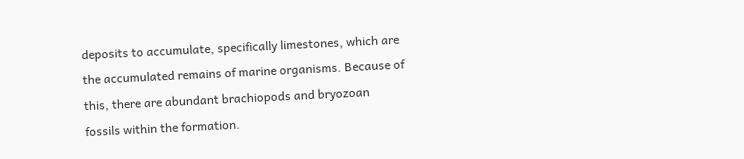deposits to accumulate, specifically limestones, which are the accumulated remains of marine organisms. Because of this, there are abundant brachiopods and bryozoan fossils within the formation.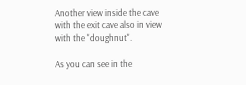Another view inside the cave with the exit cave also in view with the "doughnut".

As you can see in the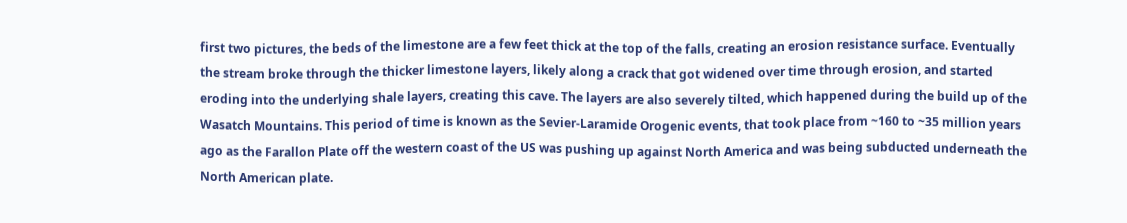first two pictures, the beds of the limestone are a few feet thick at the top of the falls, creating an erosion resistance surface. Eventually the stream broke through the thicker limestone layers, likely along a crack that got widened over time through erosion, and started eroding into the underlying shale layers, creating this cave. The layers are also severely tilted, which happened during the build up of the Wasatch Mountains. This period of time is known as the Sevier-Laramide Orogenic events, that took place from ~160 to ~35 million years ago as the Farallon Plate off the western coast of the US was pushing up against North America and was being subducted underneath the North American plate.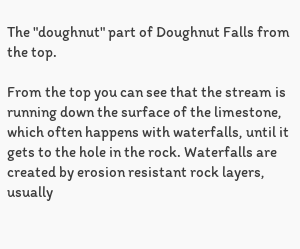The "doughnut" part of Doughnut Falls from the top.

From the top you can see that the stream is running down the surface of the limestone, which often happens with waterfalls, until it gets to the hole in the rock. Waterfalls are created by erosion resistant rock layers, usually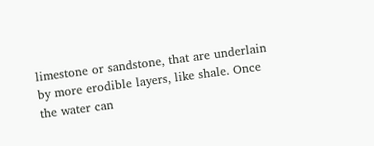limestone or sandstone, that are underlain by more erodible layers, like shale. Once the water can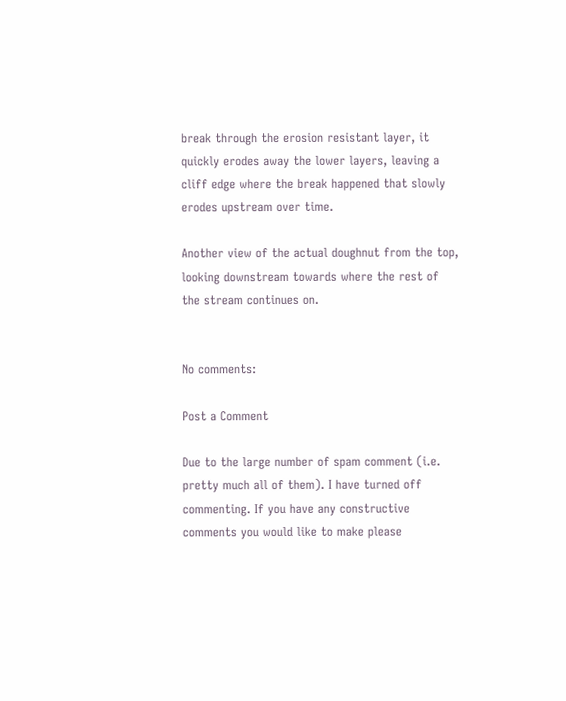break through the erosion resistant layer, it quickly erodes away the lower layers, leaving a cliff edge where the break happened that slowly erodes upstream over time.

Another view of the actual doughnut from the top, looking downstream towards where the rest of the stream continues on.


No comments:

Post a Comment

Due to the large number of spam comment (i.e. pretty much all of them). I have turned off commenting. If you have any constructive comments you would like to make please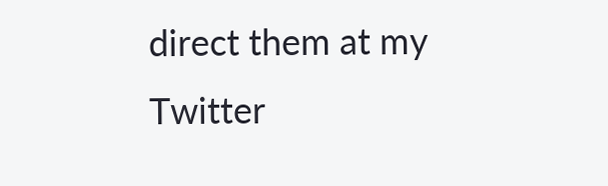direct them at my Twitter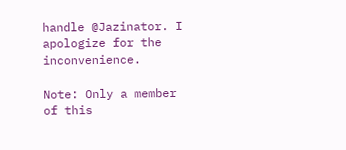handle @Jazinator. I apologize for the inconvenience.

Note: Only a member of this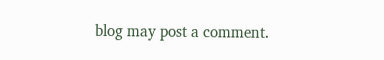blog may post a comment.